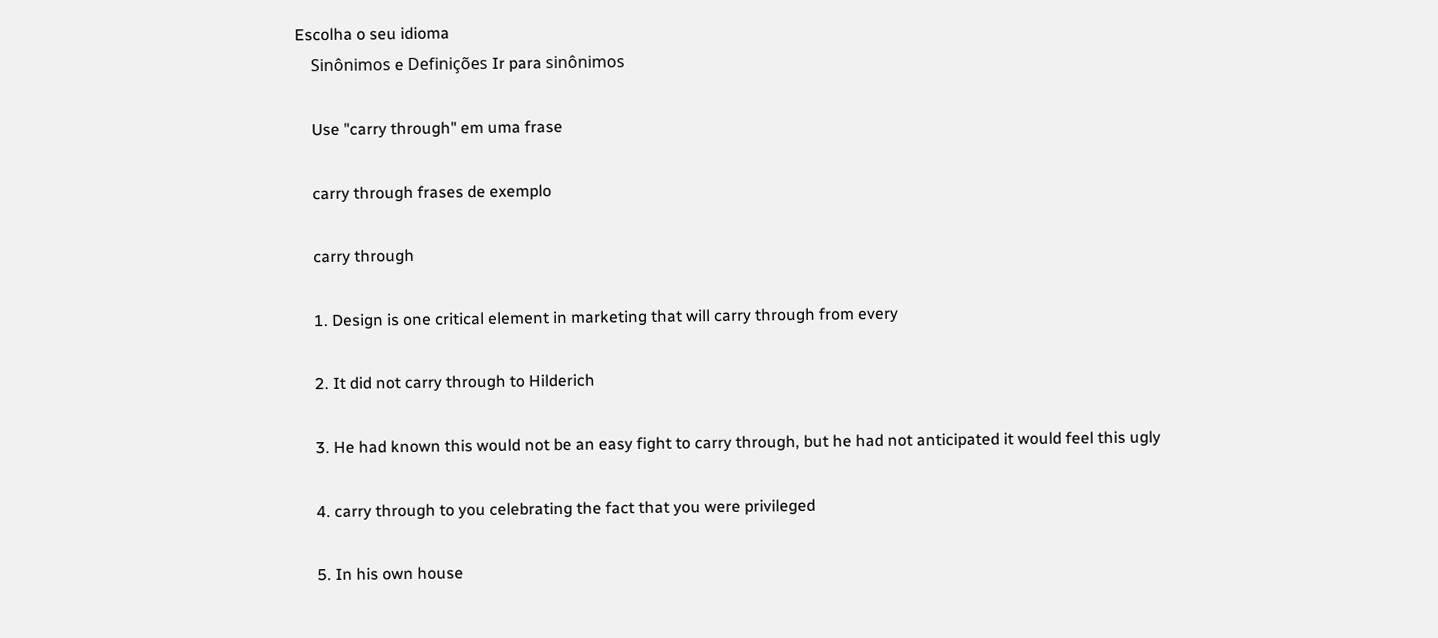Escolha o seu idioma
    Sinônimos e Definições Ir para sinônimos

    Use "carry through" em uma frase

    carry through frases de exemplo

    carry through

    1. Design is one critical element in marketing that will carry through from every

    2. It did not carry through to Hilderich

    3. He had known this would not be an easy fight to carry through, but he had not anticipated it would feel this ugly

    4. carry through to you celebrating the fact that you were privileged

    5. In his own house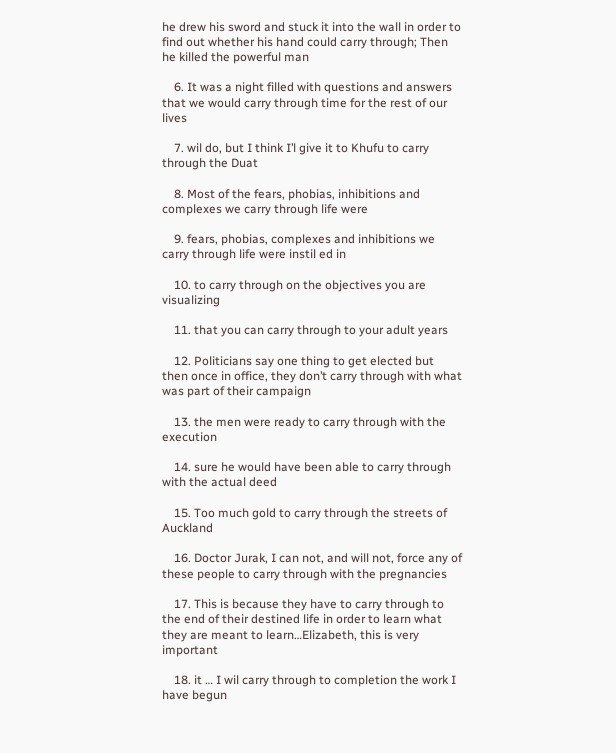he drew his sword and stuck it into the wall in order to find out whether his hand could carry through; Then he killed the powerful man

    6. It was a night filled with questions and answers that we would carry through time for the rest of our lives

    7. wil do, but I think I’l give it to Khufu to carry through the Duat

    8. Most of the fears, phobias, inhibitions and complexes we carry through life were

    9. fears, phobias, complexes and inhibitions we carry through life were instil ed in

    10. to carry through on the objectives you are visualizing

    11. that you can carry through to your adult years

    12. Politicians say one thing to get elected but then once in office, they don’t carry through with what was part of their campaign

    13. the men were ready to carry through with the execution

    14. sure he would have been able to carry through with the actual deed

    15. Too much gold to carry through the streets of Auckland

    16. Doctor Jurak, I can not, and will not, force any of these people to carry through with the pregnancies

    17. This is because they have to carry through to the end of their destined life in order to learn what they are meant to learn…Elizabeth, this is very important

    18. it … I wil carry through to completion the work I have begun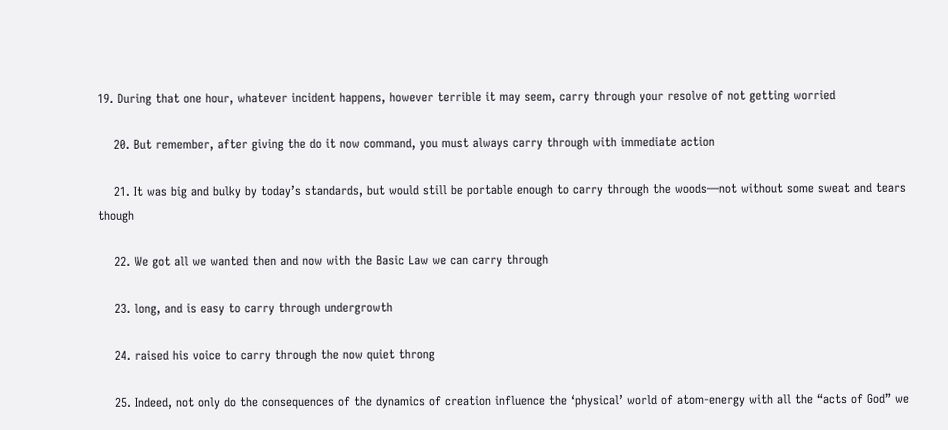19. During that one hour, whatever incident happens, however terrible it may seem, carry through your resolve of not getting worried

    20. But remember, after giving the do it now command, you must always carry through with immediate action

    21. It was big and bulky by today’s standards, but would still be portable enough to carry through the woods—not without some sweat and tears though

    22. We got all we wanted then and now with the Basic Law we can carry through

    23. long, and is easy to carry through undergrowth

    24. raised his voice to carry through the now quiet throng

    25. Indeed, not only do the consequences of the dynamics of creation influence the ‘physical’ world of atom-energy with all the “acts of God” we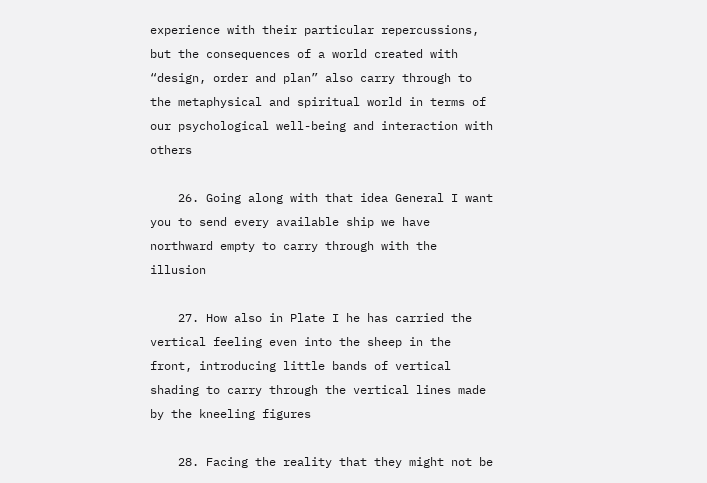experience with their particular repercussions, but the consequences of a world created with “design, order and plan” also carry through to the metaphysical and spiritual world in terms of our psychological well-being and interaction with others

    26. Going along with that idea General I want you to send every available ship we have northward empty to carry through with the illusion

    27. How also in Plate I he has carried the vertical feeling even into the sheep in the front, introducing little bands of vertical shading to carry through the vertical lines made by the kneeling figures

    28. Facing the reality that they might not be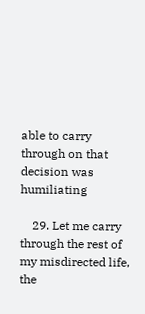able to carry through on that decision was humiliating

    29. Let me carry through the rest of my misdirected life, the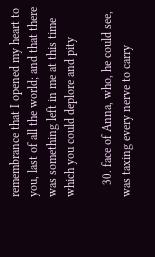remembrance that I opened my heart to you, last of all the world; and that there was something left in me at this time which you could deplore and pity

    30. face of Anna, who, he could see, was taxing every nerve to carry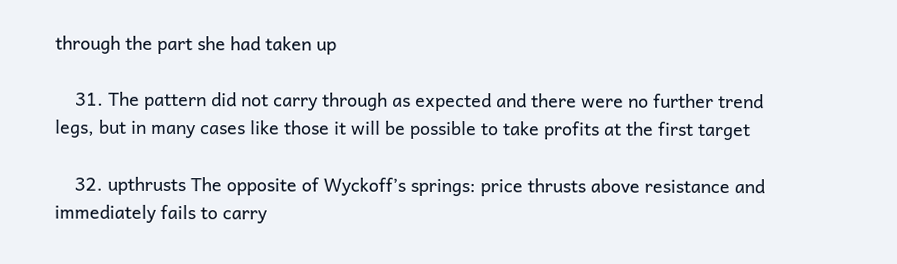through the part she had taken up

    31. The pattern did not carry through as expected and there were no further trend legs, but in many cases like those it will be possible to take profits at the first target

    32. upthrusts The opposite of Wyckoff’s springs: price thrusts above resistance and immediately fails to carry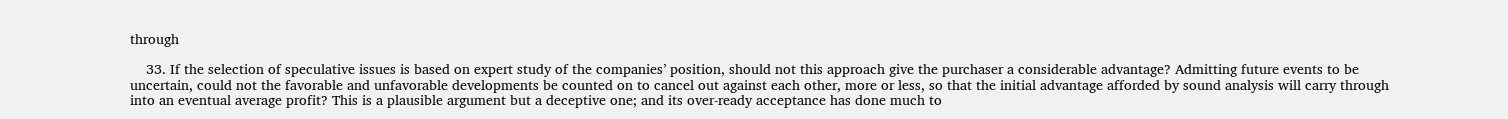through

    33. If the selection of speculative issues is based on expert study of the companies’ position, should not this approach give the purchaser a considerable advantage? Admitting future events to be uncertain, could not the favorable and unfavorable developments be counted on to cancel out against each other, more or less, so that the initial advantage afforded by sound analysis will carry through into an eventual average profit? This is a plausible argument but a deceptive one; and its over-ready acceptance has done much to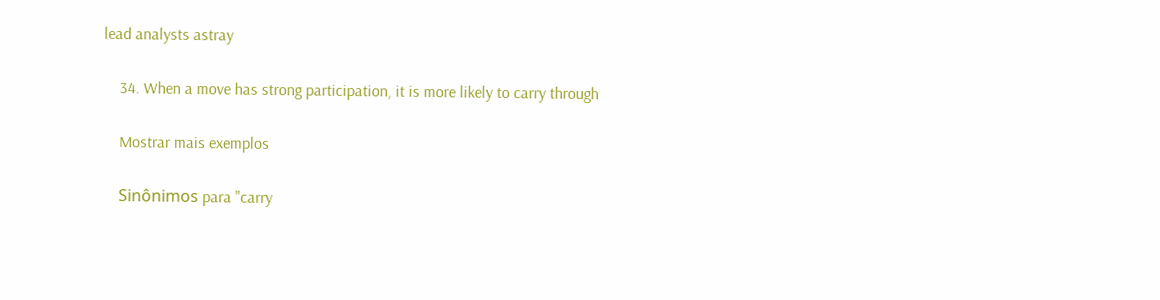lead analysts astray

    34. When a move has strong participation, it is more likely to carry through

    Mostrar mais exemplos

    Sinônimos para "carry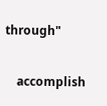through"

    accomplish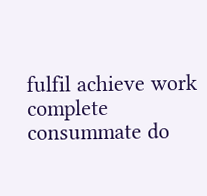fulfil achieve work complete consummate do